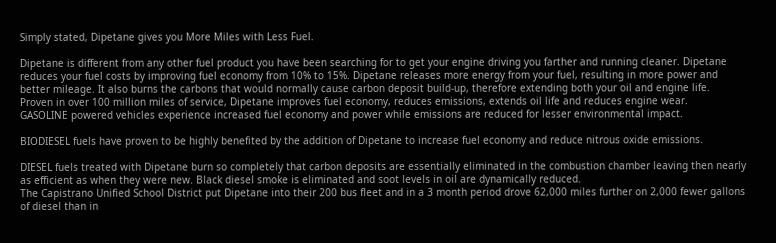Simply stated, Dipetane gives you More Miles with Less Fuel.

Dipetane is different from any other fuel product you have been searching for to get your engine driving you farther and running cleaner. Dipetane reduces your fuel costs by improving fuel economy from 10% to 15%. Dipetane releases more energy from your fuel, resulting in more power and better mileage. It also burns the carbons that would normally cause carbon deposit build-up, therefore extending both your oil and engine life.
Proven in over 100 million miles of service, Dipetane improves fuel economy, reduces emissions, extends oil life and reduces engine wear.
GASOLINE powered vehicles experience increased fuel economy and power while emissions are reduced for lesser environmental impact.

BIODIESEL fuels have proven to be highly benefited by the addition of Dipetane to increase fuel economy and reduce nitrous oxide emissions.

DIESEL fuels treated with Dipetane burn so completely that carbon deposits are essentially eliminated in the combustion chamber leaving then nearly as efficient as when they were new. Black diesel smoke is eliminated and soot levels in oil are dynamically reduced.
The Capistrano Unified School District put Dipetane into their 200 bus fleet and in a 3 month period drove 62,000 miles further on 2,000 fewer gallons of diesel than in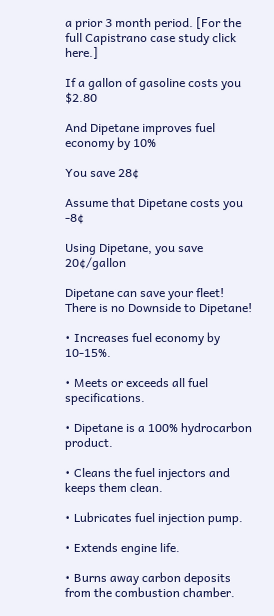a prior 3 month period. [For the full Capistrano case study click here.]

If a gallon of gasoline costs you $2.80

And Dipetane improves fuel economy by 10%

You save 28¢

Assume that Dipetane costs you -8¢

Using Dipetane, you save 20¢/gallon

Dipetane can save your fleet!
There is no Downside to Dipetane!

• Increases fuel economy by 10-15%.

• Meets or exceeds all fuel specifications.

• Dipetane is a 100% hydrocarbon product.

• Cleans the fuel injectors and keeps them clean.

• Lubricates fuel injection pump.

• Extends engine life.

• Burns away carbon deposits from the combustion chamber.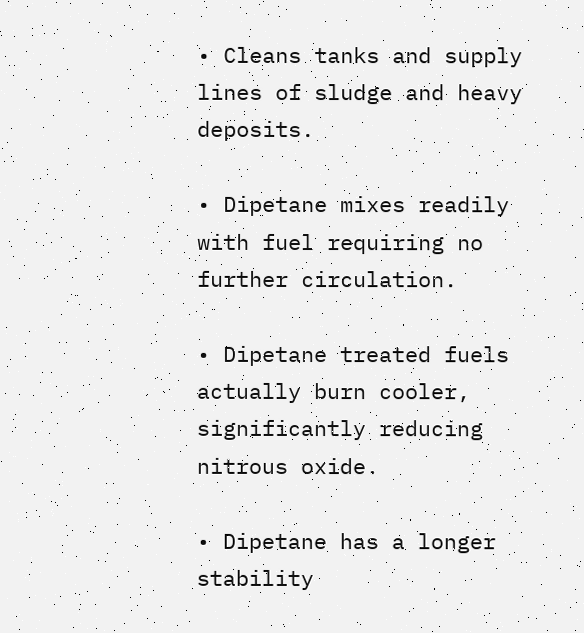• Cleans tanks and supply lines of sludge and heavy deposits.

• Dipetane mixes readily with fuel requiring no further circulation.

• Dipetane treated fuels actually burn cooler, significantly reducing nitrous oxide.

• Dipetane has a longer stability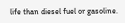life than diesel fuel or gasoline.